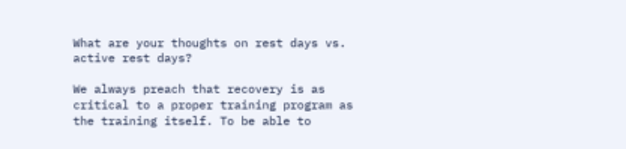What are your thoughts on rest days vs. active rest days?

We always preach that recovery is as critical to a proper training program as the training itself. To be able to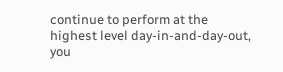continue to perform at the highest level day-in-and-day-out, you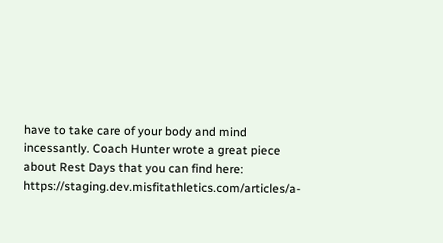have to take care of your body and mind incessantly. Coach Hunter wrote a great piece about Rest Days that you can find here: https://staging.dev.misfitathletics.com/articles/a-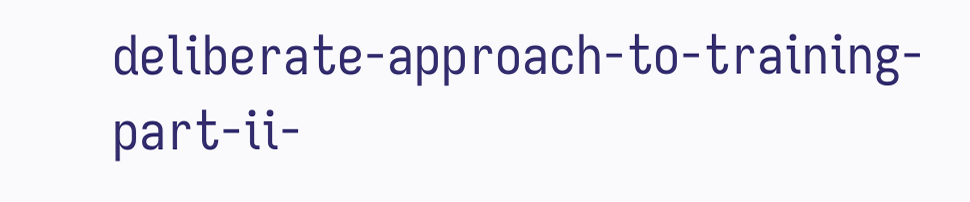deliberate-approach-to-training-part-ii-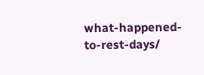what-happened-to-rest-days/